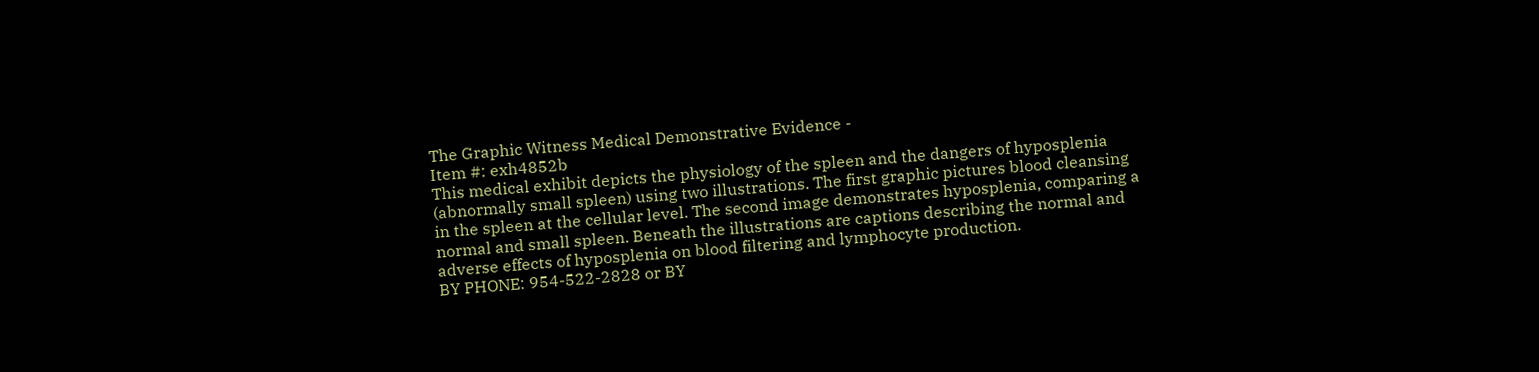The Graphic Witness Medical Demonstrative Evidence -
Item #: exh4852b
This medical exhibit depicts the physiology of the spleen and the dangers of hyposplenia (abnormally small spleen) using two illustrations. The first graphic pictures blood cleansing in the spleen at the cellular level. The second image demonstrates hyposplenia, comparing a normal and small spleen. Beneath the illustrations are captions describing the normal and adverse effects of hyposplenia on blood filtering and lymphocyte production.
BY PHONE: 954-522-2828 or BY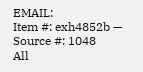EMAIL:
Item #: exh4852b — Source #: 1048
All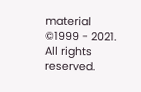material ©1999 - 2021. All rights reserved.